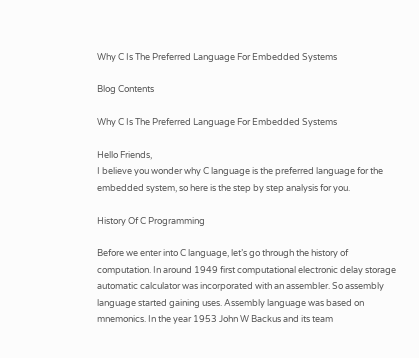Why C Is The Preferred Language For Embedded Systems

Blog Contents

Why C Is The Preferred Language For Embedded Systems

Hello Friends,
I believe you wonder why C language is the preferred language for the embedded system, so here is the step by step analysis for you.

History Of C Programming

Before we enter into C language, let’s go through the history of computation. In around 1949 first computational electronic delay storage automatic calculator was incorporated with an assembler. So assembly language started gaining uses. Assembly language was based on mnemonics. In the year 1953 John W Backus and its team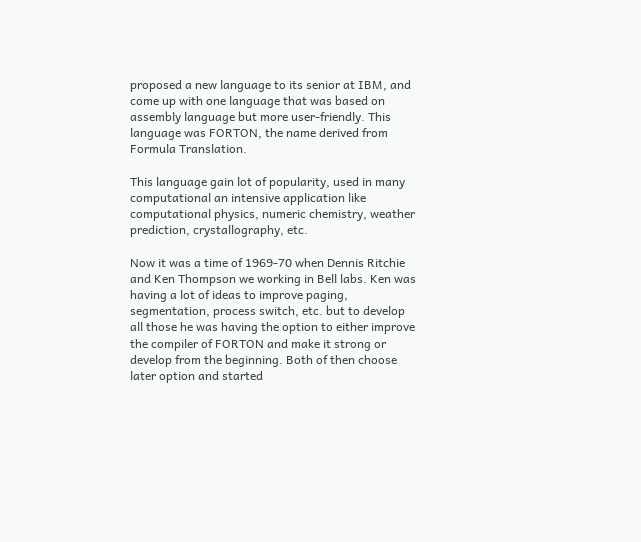proposed a new language to its senior at IBM, and come up with one language that was based on assembly language but more user-friendly. This language was FORTON, the name derived from Formula Translation.

This language gain lot of popularity, used in many computational an intensive application like computational physics, numeric chemistry, weather prediction, crystallography, etc.

Now it was a time of 1969-70 when Dennis Ritchie and Ken Thompson we working in Bell labs. Ken was having a lot of ideas to improve paging, segmentation, process switch, etc. but to develop all those he was having the option to either improve the compiler of FORTON and make it strong or develop from the beginning. Both of then choose later option and started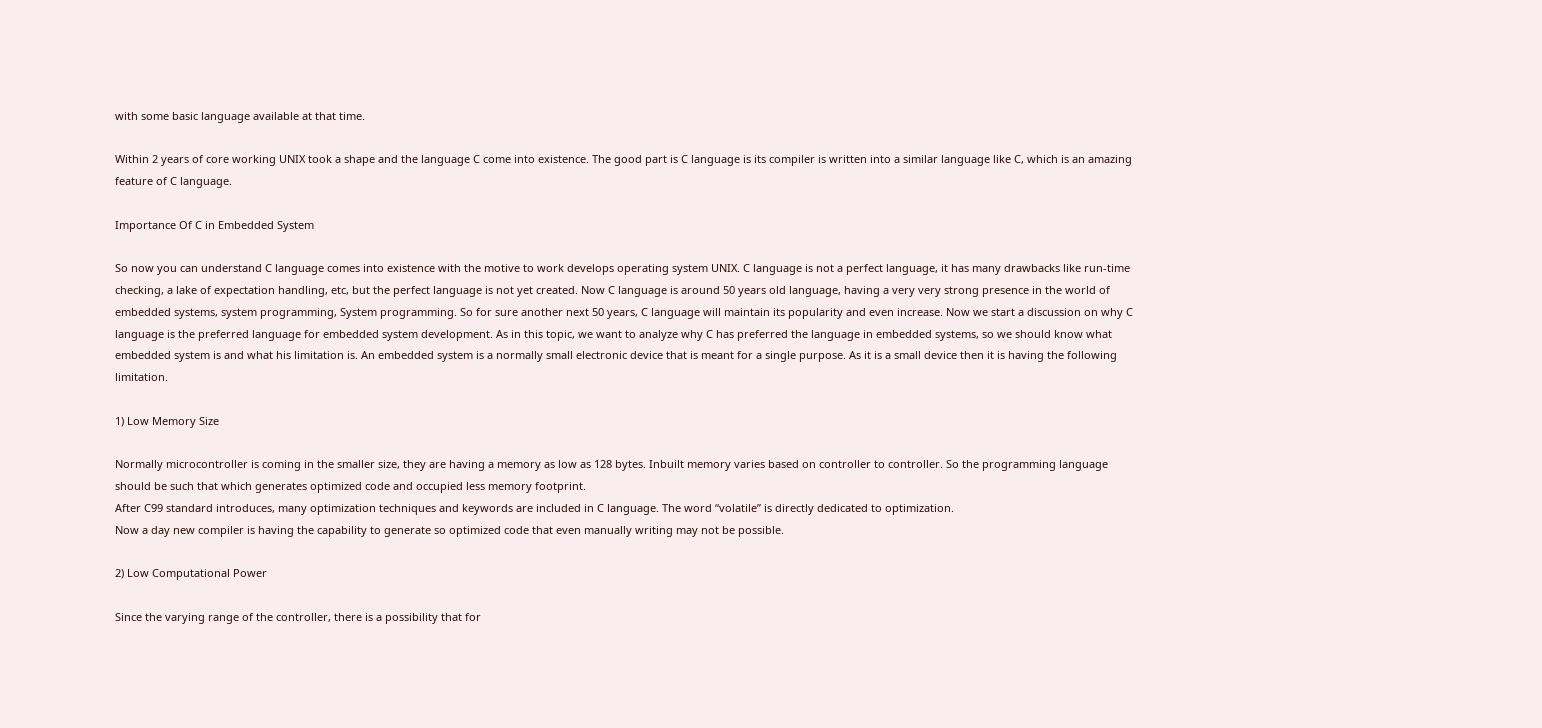with some basic language available at that time.

Within 2 years of core working UNIX took a shape and the language C come into existence. The good part is C language is its compiler is written into a similar language like C, which is an amazing feature of C language.

Importance Of C in Embedded System

So now you can understand C language comes into existence with the motive to work develops operating system UNIX. C language is not a perfect language, it has many drawbacks like run-time checking, a lake of expectation handling, etc, but the perfect language is not yet created. Now C language is around 50 years old language, having a very very strong presence in the world of embedded systems, system programming, System programming. So for sure another next 50 years, C language will maintain its popularity and even increase. Now we start a discussion on why C language is the preferred language for embedded system development. As in this topic, we want to analyze why C has preferred the language in embedded systems, so we should know what embedded system is and what his limitation is. An embedded system is a normally small electronic device that is meant for a single purpose. As it is a small device then it is having the following limitation.

1) Low Memory Size

Normally microcontroller is coming in the smaller size, they are having a memory as low as 128 bytes. Inbuilt memory varies based on controller to controller. So the programming language should be such that which generates optimized code and occupied less memory footprint.
After C99 standard introduces, many optimization techniques and keywords are included in C language. The word “volatile” is directly dedicated to optimization.
Now a day new compiler is having the capability to generate so optimized code that even manually writing may not be possible.

2) Low Computational Power

Since the varying range of the controller, there is a possibility that for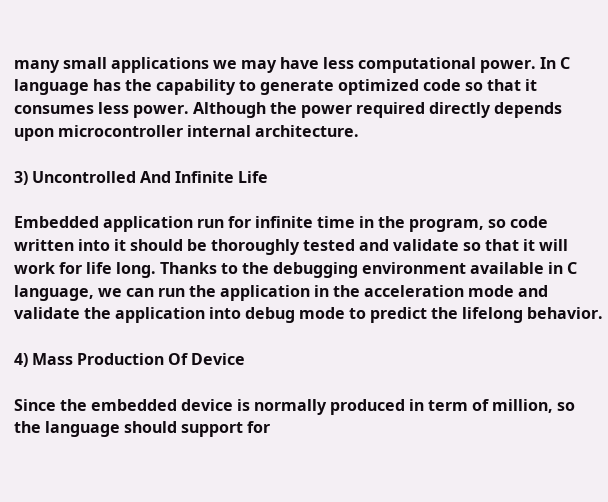many small applications we may have less computational power. In C language has the capability to generate optimized code so that it consumes less power. Although the power required directly depends upon microcontroller internal architecture.

3) Uncontrolled And Infinite Life

Embedded application run for infinite time in the program, so code written into it should be thoroughly tested and validate so that it will work for life long. Thanks to the debugging environment available in C language, we can run the application in the acceleration mode and validate the application into debug mode to predict the lifelong behavior.

4) Mass Production Of Device

Since the embedded device is normally produced in term of million, so the language should support for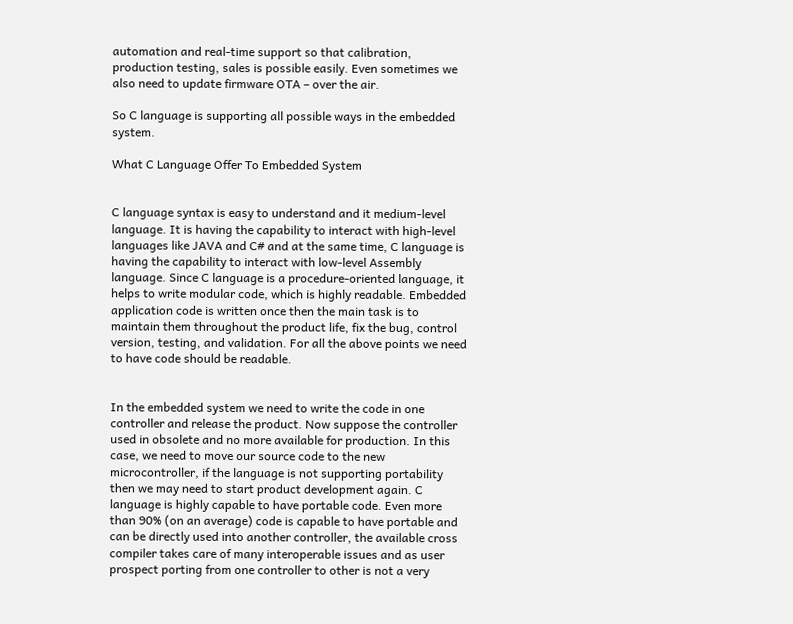automation and real-time support so that calibration, production testing, sales is possible easily. Even sometimes we also need to update firmware OTA – over the air.

So C language is supporting all possible ways in the embedded system.

What C Language Offer To Embedded System


C language syntax is easy to understand and it medium-level language. It is having the capability to interact with high-level languages like JAVA and C# and at the same time, C language is having the capability to interact with low-level Assembly language. Since C language is a procedure-oriented language, it helps to write modular code, which is highly readable. Embedded application code is written once then the main task is to maintain them throughout the product life, fix the bug, control version, testing, and validation. For all the above points we need to have code should be readable.


In the embedded system we need to write the code in one controller and release the product. Now suppose the controller used in obsolete and no more available for production. In this case, we need to move our source code to the new microcontroller, if the language is not supporting portability then we may need to start product development again. C language is highly capable to have portable code. Even more than 90% (on an average) code is capable to have portable and can be directly used into another controller, the available cross compiler takes care of many interoperable issues and as user prospect porting from one controller to other is not a very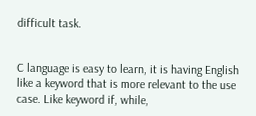difficult task.


C language is easy to learn, it is having English like a keyword that is more relevant to the use case. Like keyword if, while,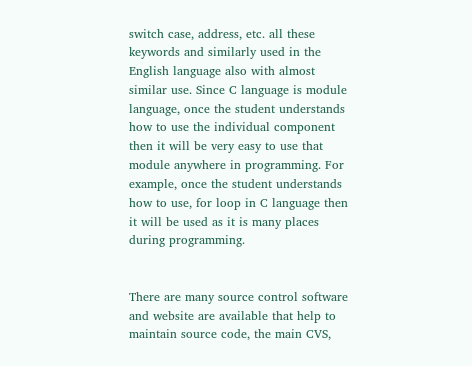switch case, address, etc. all these keywords and similarly used in the English language also with almost similar use. Since C language is module language, once the student understands how to use the individual component then it will be very easy to use that module anywhere in programming. For example, once the student understands how to use, for loop in C language then it will be used as it is many places during programming.


There are many source control software and website are available that help to maintain source code, the main CVS,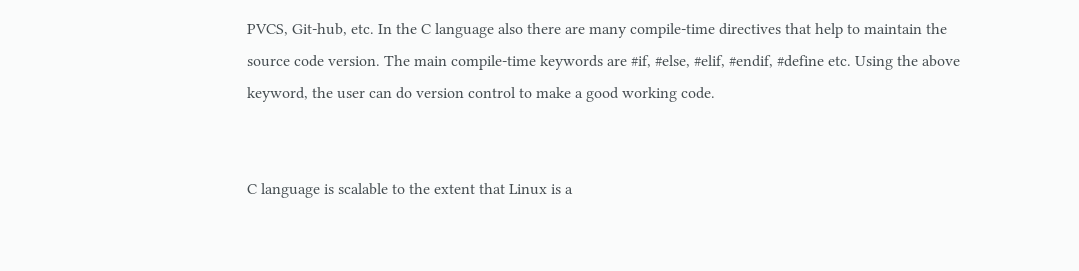PVCS, Git-hub, etc. In the C language also there are many compile-time directives that help to maintain the source code version. The main compile-time keywords are #if, #else, #elif, #endif, #define etc. Using the above keyword, the user can do version control to make a good working code.


C language is scalable to the extent that Linux is a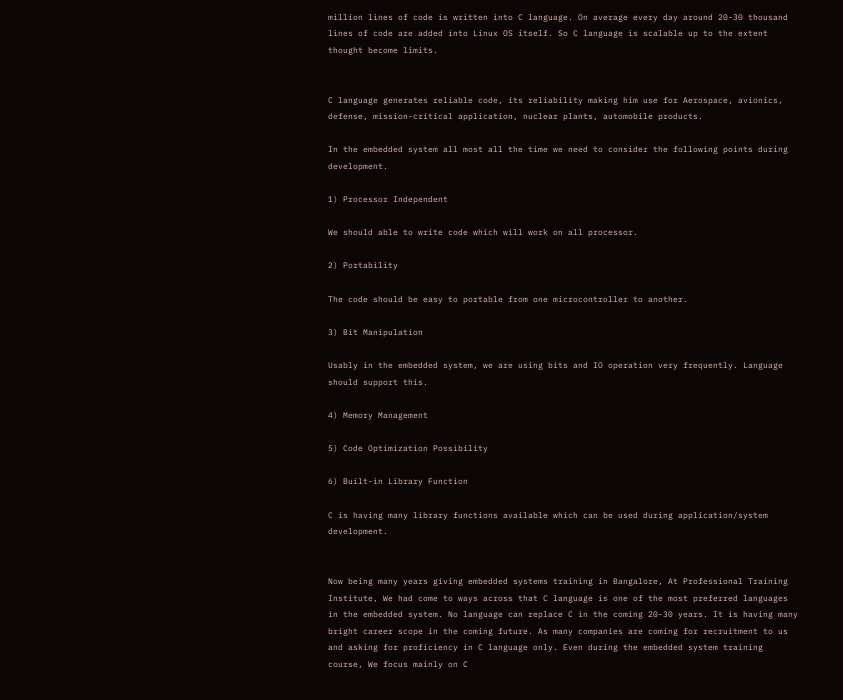million lines of code is written into C language. On average every day around 20-30 thousand lines of code are added into Linux OS itself. So C language is scalable up to the extent thought become limits.


C language generates reliable code, its reliability making him use for Aerospace, avionics, defense, mission-critical application, nuclear plants, automobile products.

In the embedded system all most all the time we need to consider the following points during development.

1) Processor Independent

We should able to write code which will work on all processor.

2) Portability

The code should be easy to portable from one microcontroller to another.

3) Bit Manipulation

Usably in the embedded system, we are using bits and IO operation very frequently. Language should support this.

4) Memory Management

5) Code Optimization Possibility

6) Built-in Library Function

C is having many library functions available which can be used during application/system development.


Now being many years giving embedded systems training in Bangalore, At Professional Training Institute, We had come to ways across that C language is one of the most preferred languages in the embedded system. No language can replace C in the coming 20-30 years. It is having many bright career scope in the coming future. As many companies are coming for recruitment to us and asking for proficiency in C language only. Even during the embedded system training course, We focus mainly on C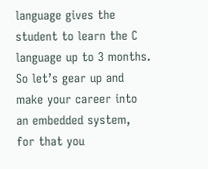language gives the student to learn the C language up to 3 months. So let’s gear up and make your career into an embedded system, for that you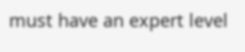must have an expert level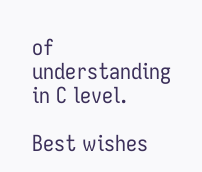of understanding in C level.

Best wishes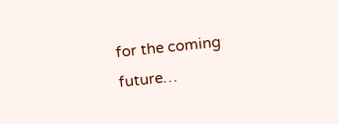for the coming future…